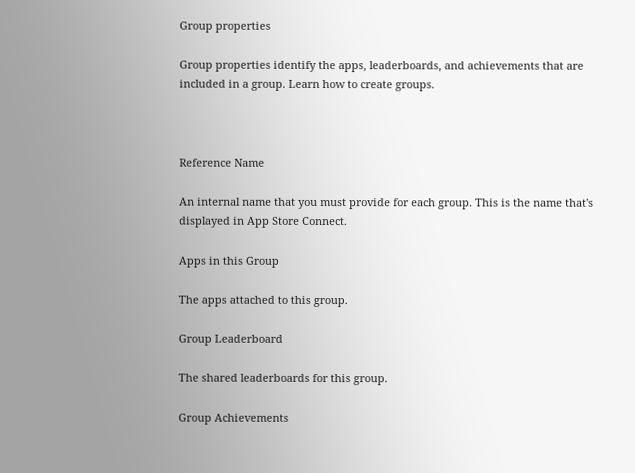Group properties

Group properties identify the apps, leaderboards, and achievements that are included in a group. Learn how to create groups.



Reference Name

An internal name that you must provide for each group. This is the name that's displayed in App Store Connect.

Apps in this Group

The apps attached to this group.

Group Leaderboard

The shared leaderboards for this group.

Group Achievements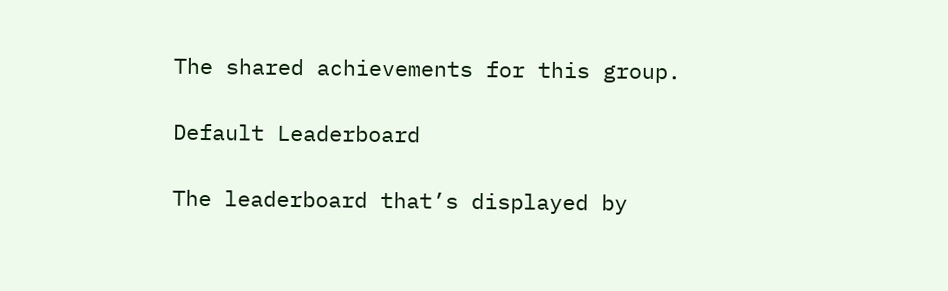The shared achievements for this group.

Default Leaderboard

The leaderboard that’s displayed by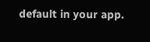default in your app.